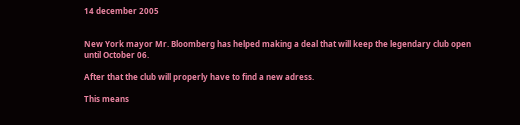14 december 2005


New York mayor Mr. Bloomberg has helped making a deal that will keep the legendary club open until October 06.

After that the club will properly have to find a new adress.

This means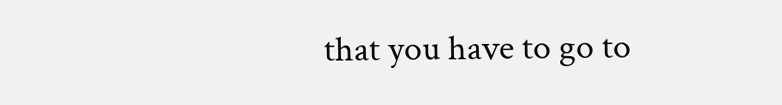that you have to go to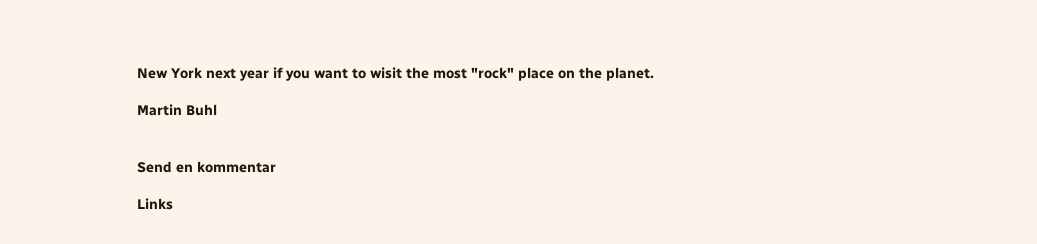New York next year if you want to wisit the most "rock" place on the planet.

Martin Buhl


Send en kommentar

Links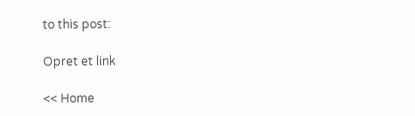to this post:

Opret et link

<< Home